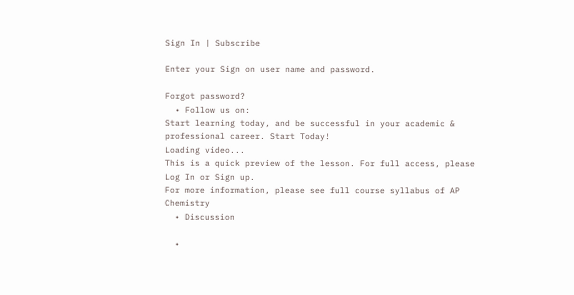Sign In | Subscribe

Enter your Sign on user name and password.

Forgot password?
  • Follow us on:
Start learning today, and be successful in your academic & professional career. Start Today!
Loading video...
This is a quick preview of the lesson. For full access, please Log In or Sign up.
For more information, please see full course syllabus of AP Chemistry
  • Discussion

  •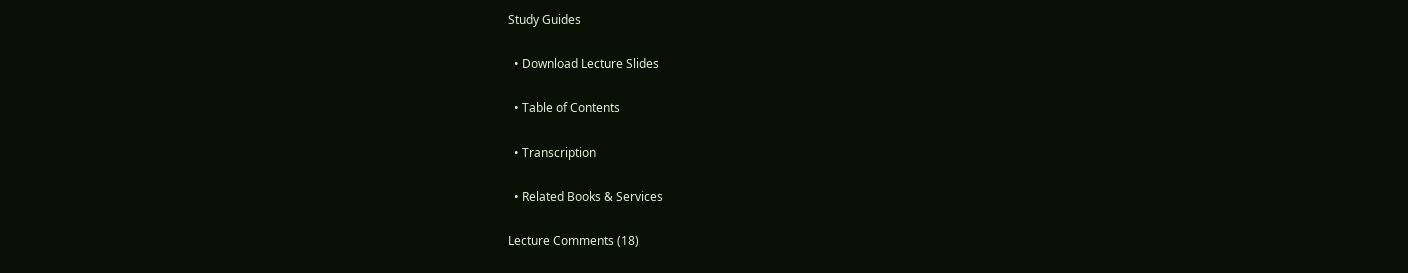Study Guides

  • Download Lecture Slides

  • Table of Contents

  • Transcription

  • Related Books & Services

Lecture Comments (18)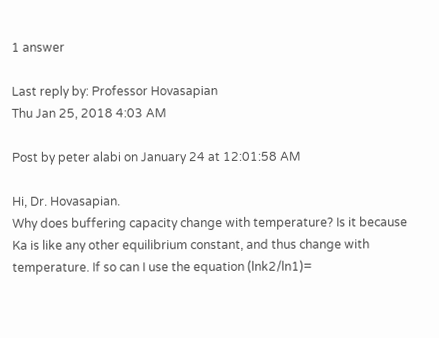1 answer

Last reply by: Professor Hovasapian
Thu Jan 25, 2018 4:03 AM

Post by peter alabi on January 24 at 12:01:58 AM

Hi, Dr. Hovasapian.
Why does buffering capacity change with temperature? Is it because Ka is like any other equilibrium constant, and thus change with temperature. If so can I use the equation (lnk2/ln1)=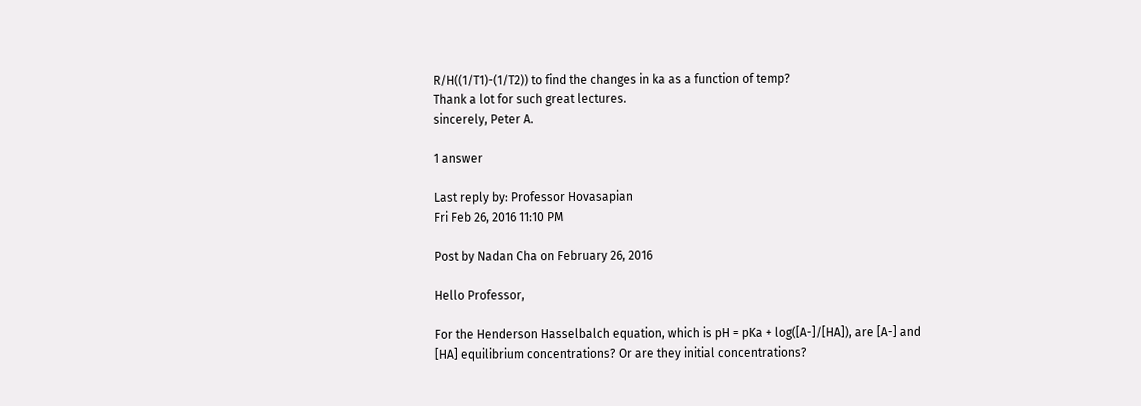R/H((1/T1)-(1/T2)) to find the changes in ka as a function of temp?
Thank a lot for such great lectures.
sincerely, Peter A.

1 answer

Last reply by: Professor Hovasapian
Fri Feb 26, 2016 11:10 PM

Post by Nadan Cha on February 26, 2016

Hello Professor,

For the Henderson Hasselbalch equation, which is pH = pKa + log([A-]/[HA]), are [A-] and [HA] equilibrium concentrations? Or are they initial concentrations?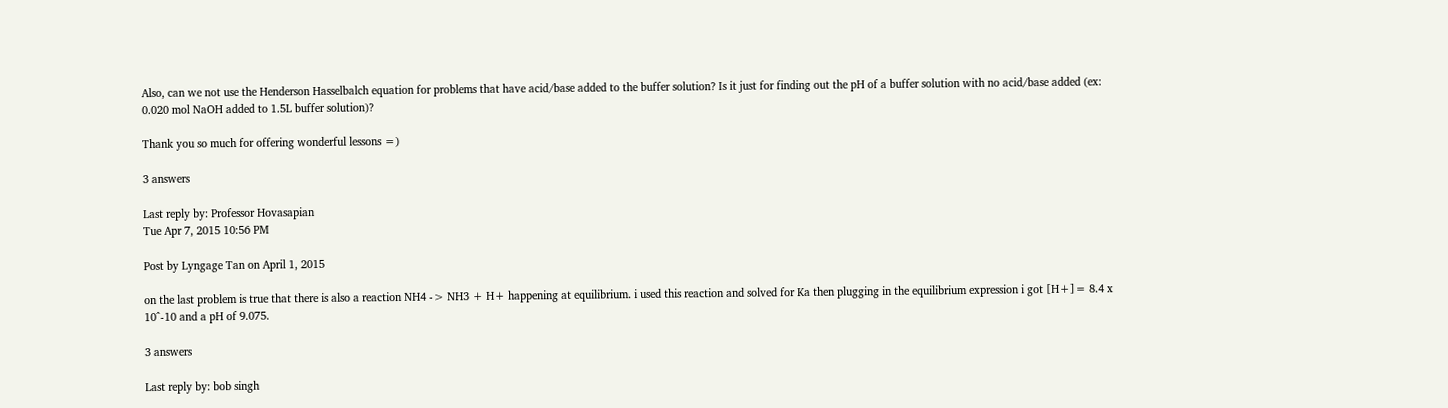Also, can we not use the Henderson Hasselbalch equation for problems that have acid/base added to the buffer solution? Is it just for finding out the pH of a buffer solution with no acid/base added (ex: 0.020 mol NaOH added to 1.5L buffer solution)?

Thank you so much for offering wonderful lessons =)

3 answers

Last reply by: Professor Hovasapian
Tue Apr 7, 2015 10:56 PM

Post by Lyngage Tan on April 1, 2015

on the last problem is true that there is also a reaction NH4 -> NH3 + H+ happening at equilibrium. i used this reaction and solved for Ka then plugging in the equilibrium expression i got [H+]= 8.4 x 10^-10 and a pH of 9.075.

3 answers

Last reply by: bob singh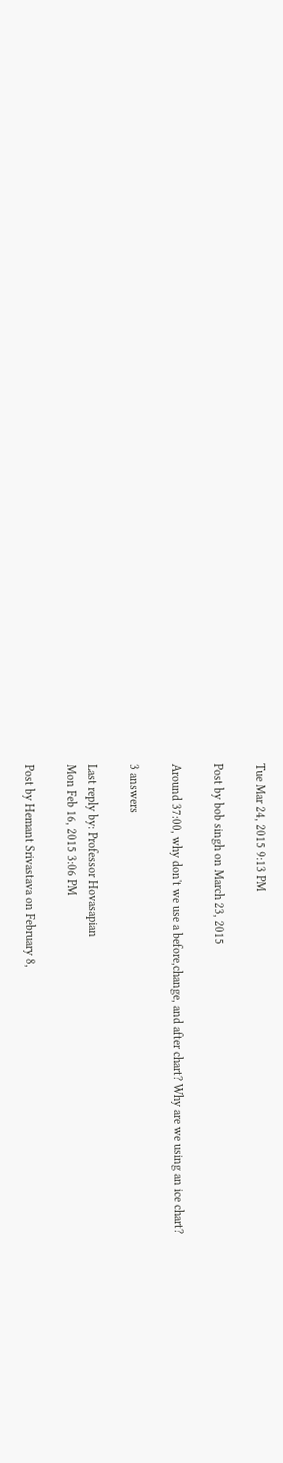Tue Mar 24, 2015 9:13 PM

Post by bob singh on March 23, 2015

Around 37:00, why don't we use a before,change, and after chart? Why are we using an ice chart?

3 answers

Last reply by: Professor Hovasapian
Mon Feb 16, 2015 3:06 PM

Post by Hemant Srivastava on February 8,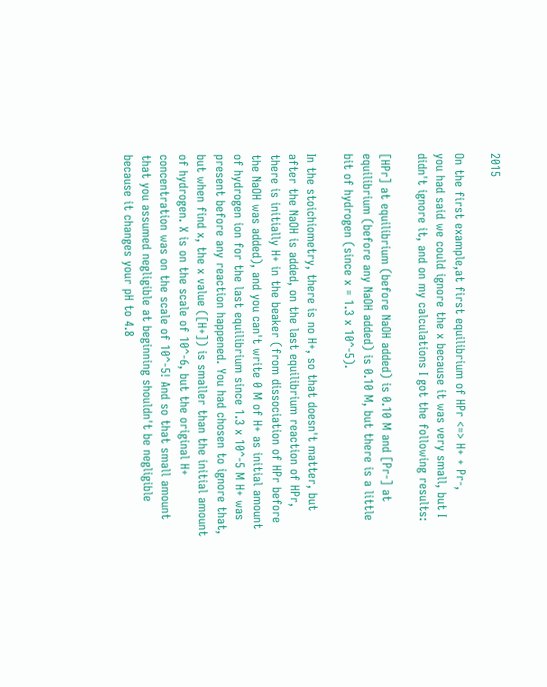2015

On the first example,at first equilibrium of HPr <=> H+ + Pr-,
you had said we could ignore the x because it was very small, but I didn't ignore it, and on my calculations I got the following results:

[HPr] at equilibrium (before NaOH added) is 0.10 M and [Pr-] at equilibrium (before any NaOH added) is 0.10 M, but there is a little bit of hydrogen (since x = 1.3 x 10^-5).

In the stoichiometry, there is no H+, so that doesn't matter, but after the NaOH is added, on the last equilibrium reaction of HPr, there is initially H+ in the beaker (from dissociation of HPr before the NaOH was added), and you can't write 0 M of H+ as initial amount of hydrogen ion for the last equilibrium since 1.3 x 10^-5 M H+ was present before any reaction happened. You had chosen to ignore that, but when find x, the x value ([H+]) is smaller than the initial amount of hydrogen. X is on the scale of 10^-6, but the original H+ concentration was on the scale of 10^-5! And so that small amount that you assumed negligible at beginning shouldn't be negligible because it changes your pH to 4.8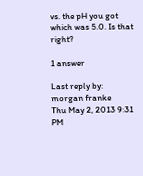vs. the pH you got which was 5.0. Is that right?

1 answer

Last reply by: morgan franke
Thu May 2, 2013 9:31 PM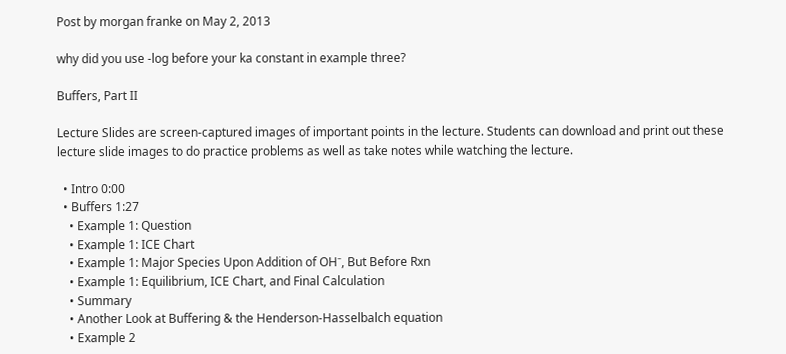Post by morgan franke on May 2, 2013

why did you use -log before your ka constant in example three?

Buffers, Part II

Lecture Slides are screen-captured images of important points in the lecture. Students can download and print out these lecture slide images to do practice problems as well as take notes while watching the lecture.

  • Intro 0:00
  • Buffers 1:27
    • Example 1: Question
    • Example 1: ICE Chart
    • Example 1: Major Species Upon Addition of OH⁻, But Before Rxn
    • Example 1: Equilibrium, ICE Chart, and Final Calculation
    • Summary
    • Another Look at Buffering & the Henderson-Hasselbalch equation
    • Example 2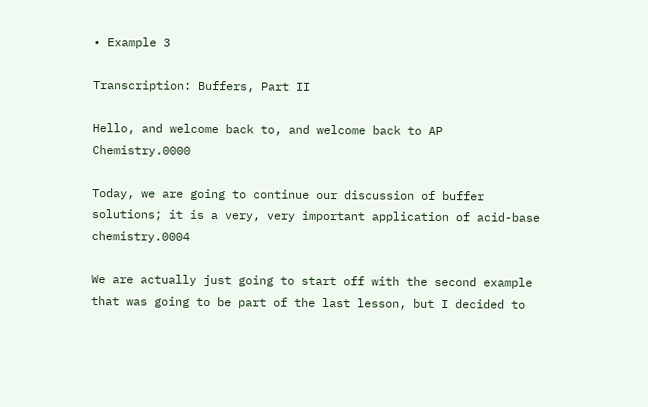• Example 3

Transcription: Buffers, Part II

Hello, and welcome back to, and welcome back to AP Chemistry.0000

Today, we are going to continue our discussion of buffer solutions; it is a very, very important application of acid-base chemistry.0004

We are actually just going to start off with the second example that was going to be part of the last lesson, but I decided to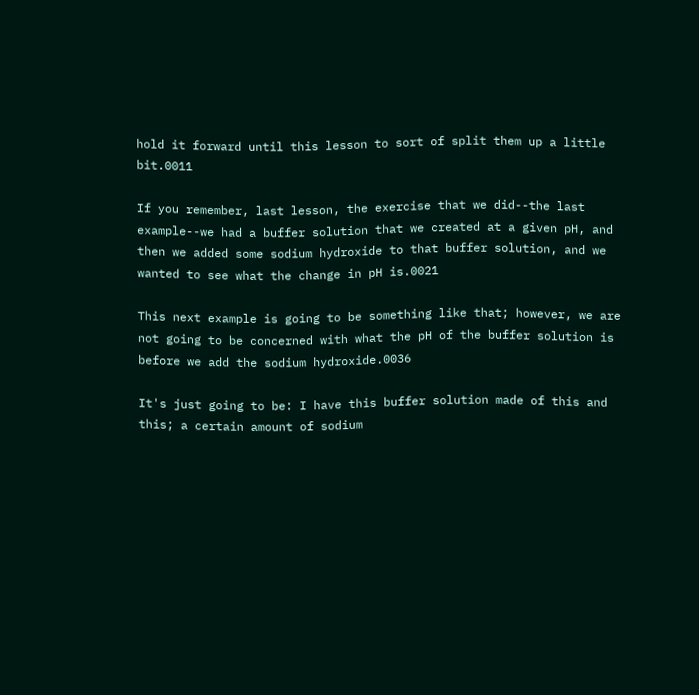hold it forward until this lesson to sort of split them up a little bit.0011

If you remember, last lesson, the exercise that we did--the last example--we had a buffer solution that we created at a given pH, and then we added some sodium hydroxide to that buffer solution, and we wanted to see what the change in pH is.0021

This next example is going to be something like that; however, we are not going to be concerned with what the pH of the buffer solution is before we add the sodium hydroxide.0036

It's just going to be: I have this buffer solution made of this and this; a certain amount of sodium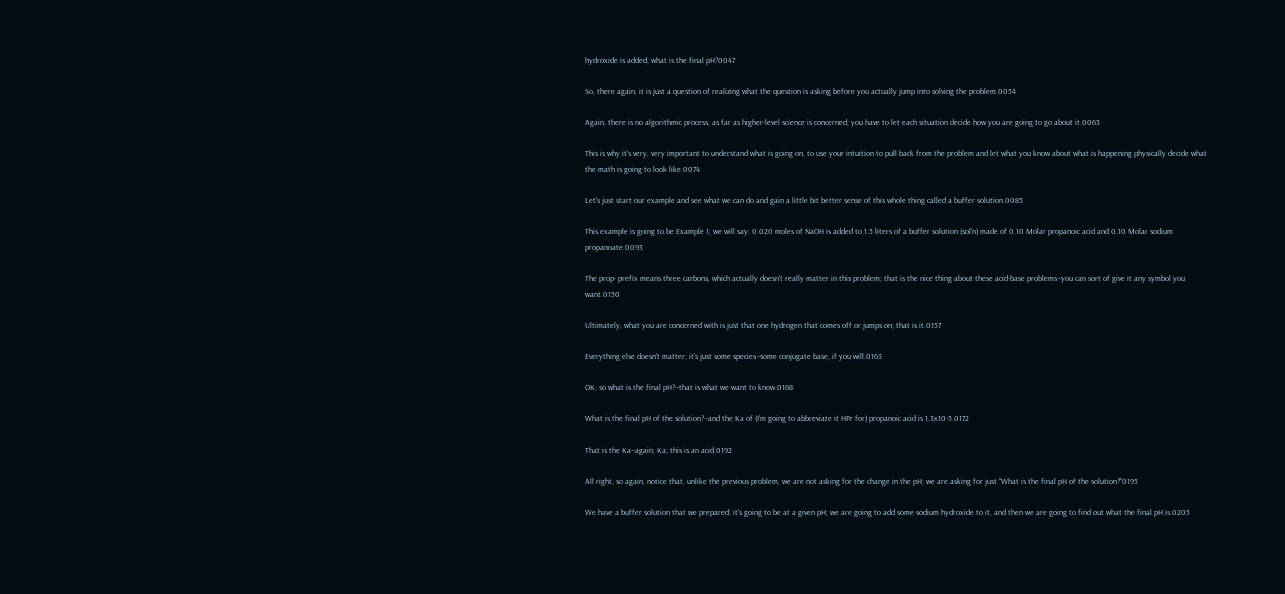hydroxide is added; what is the final pH?0047

So, there again, it is just a question of realizing what the question is asking before you actually jump into solving the problem.0054

Again, there is no algorithmic process, as far as higher-level science is concerned; you have to let each situation decide how you are going to go about it.0063

This is why it's very, very important to understand what is going on, to use your intuition to pull back from the problem and let what you know about what is happening physically decide what the math is going to look like.0074

Let's just start our example and see what we can do and gain a little bit better sense of this whole thing called a buffer solution.0085

This example is going to be Example 1; we will say: 0.020 moles of NaOH is added to 1.5 liters of a buffer solution (sol'n) made of 0.10 Molar propanoic acid and 0.10 Molar sodium propanoate.0093

The prop- prefix means three carbons, which actually doesn't really matter in this problem; that is the nice thing about these acid-base problems--you can sort of give it any symbol you want.0150

Ultimately, what you are concerned with is just that one hydrogen that comes off or jumps on; that is it.0157

Everything else doesn't matter; it's just some species--some conjugate base, if you will.0163

OK, so what is the final pH?--that is what we want to know.0168

What is the final pH of the solution?--and the Ka of (I'm going to abbreviate it HPr for) propanoic acid is 1.3x10-5.0172

That is the Ka--again, Ka; this is an acid.0192

All right, so again, notice that, unlike the previous problem, we are not asking for the change in the pH; we are asking for just "What is the final pH of the solution?"0195

We have a buffer solution that we prepared; it's going to be at a given pH; we are going to add some sodium hydroxide to it, and then we are going to find out what the final pH is.0205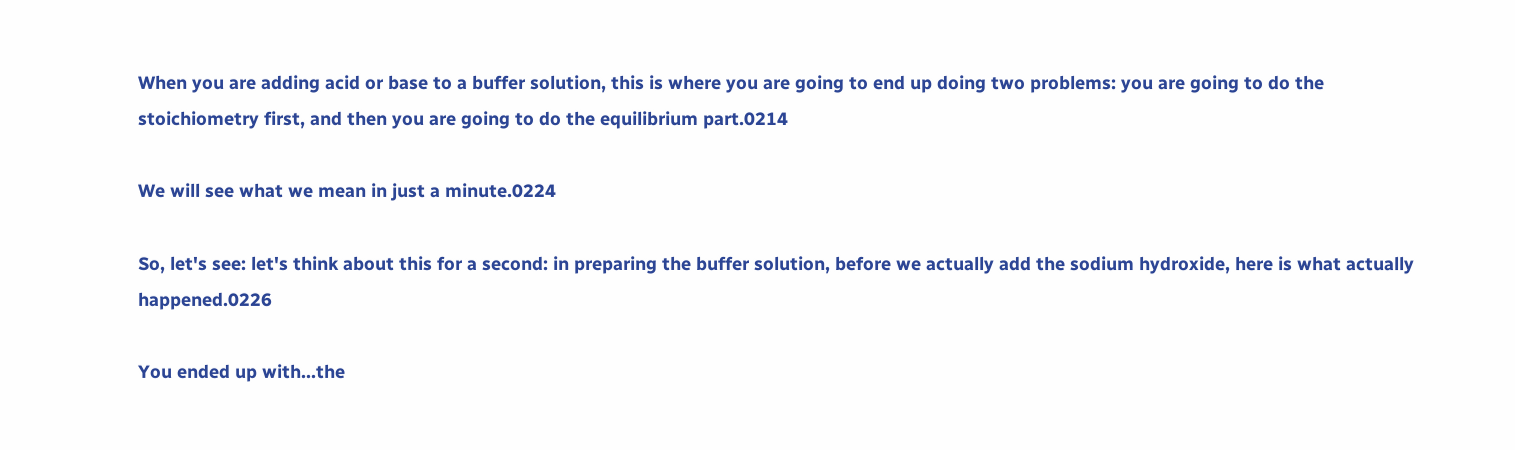When you are adding acid or base to a buffer solution, this is where you are going to end up doing two problems: you are going to do the stoichiometry first, and then you are going to do the equilibrium part.0214

We will see what we mean in just a minute.0224

So, let's see: let's think about this for a second: in preparing the buffer solution, before we actually add the sodium hydroxide, here is what actually happened.0226

You ended up with...the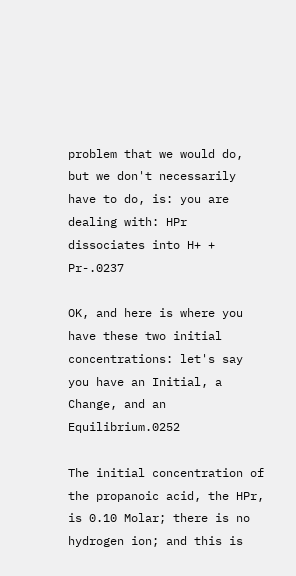problem that we would do, but we don't necessarily have to do, is: you are dealing with: HPr dissociates into H+ + Pr-.0237

OK, and here is where you have these two initial concentrations: let's say you have an Initial, a Change, and an Equilibrium.0252

The initial concentration of the propanoic acid, the HPr, is 0.10 Molar; there is no hydrogen ion; and this is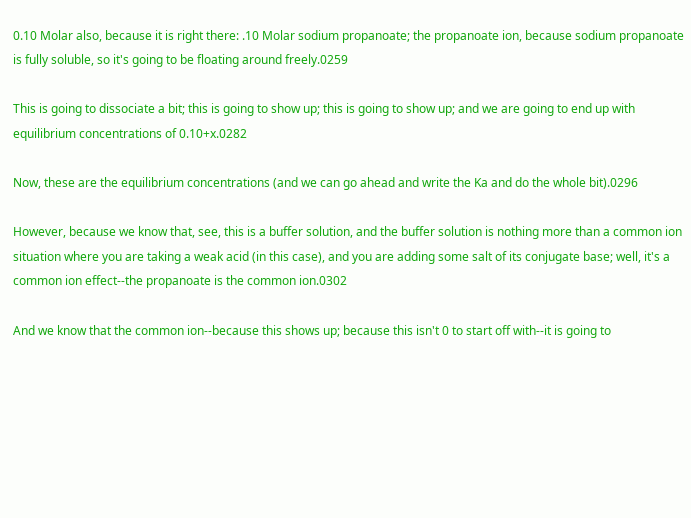0.10 Molar also, because it is right there: .10 Molar sodium propanoate; the propanoate ion, because sodium propanoate is fully soluble, so it's going to be floating around freely.0259

This is going to dissociate a bit; this is going to show up; this is going to show up; and we are going to end up with equilibrium concentrations of 0.10+x.0282

Now, these are the equilibrium concentrations (and we can go ahead and write the Ka and do the whole bit).0296

However, because we know that, see, this is a buffer solution, and the buffer solution is nothing more than a common ion situation where you are taking a weak acid (in this case), and you are adding some salt of its conjugate base; well, it's a common ion effect--the propanoate is the common ion.0302

And we know that the common ion--because this shows up; because this isn't 0 to start off with--it is going to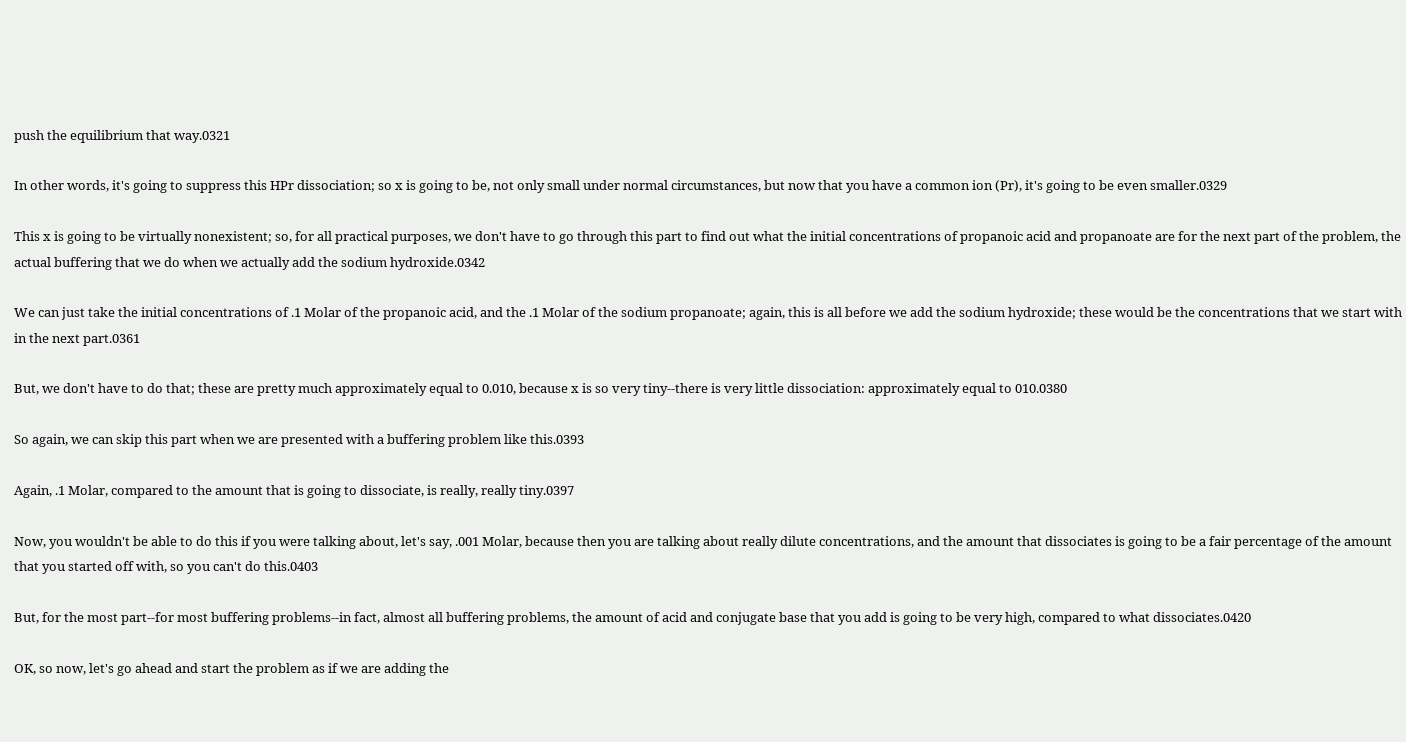push the equilibrium that way.0321

In other words, it's going to suppress this HPr dissociation; so x is going to be, not only small under normal circumstances, but now that you have a common ion (Pr), it's going to be even smaller.0329

This x is going to be virtually nonexistent; so, for all practical purposes, we don't have to go through this part to find out what the initial concentrations of propanoic acid and propanoate are for the next part of the problem, the actual buffering that we do when we actually add the sodium hydroxide.0342

We can just take the initial concentrations of .1 Molar of the propanoic acid, and the .1 Molar of the sodium propanoate; again, this is all before we add the sodium hydroxide; these would be the concentrations that we start with in the next part.0361

But, we don't have to do that; these are pretty much approximately equal to 0.010, because x is so very tiny--there is very little dissociation: approximately equal to 010.0380

So again, we can skip this part when we are presented with a buffering problem like this.0393

Again, .1 Molar, compared to the amount that is going to dissociate, is really, really tiny.0397

Now, you wouldn't be able to do this if you were talking about, let's say, .001 Molar, because then you are talking about really dilute concentrations, and the amount that dissociates is going to be a fair percentage of the amount that you started off with, so you can't do this.0403

But, for the most part--for most buffering problems--in fact, almost all buffering problems, the amount of acid and conjugate base that you add is going to be very high, compared to what dissociates.0420

OK, so now, let's go ahead and start the problem as if we are adding the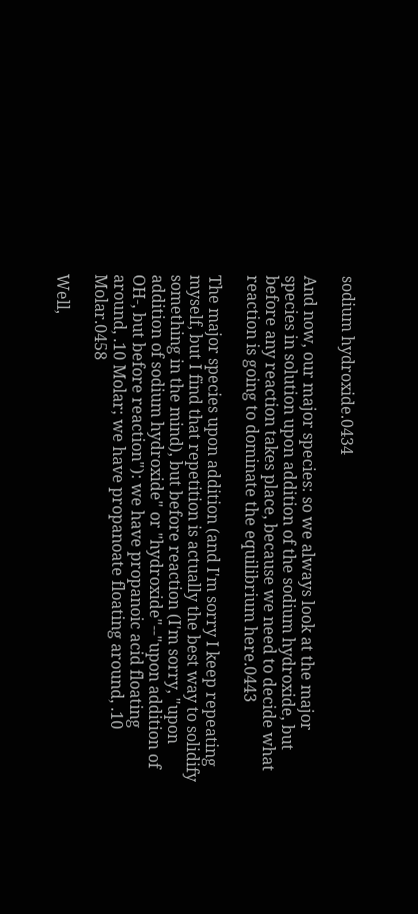sodium hydroxide.0434

And now, our major species: so we always look at the major species in solution upon addition of the sodium hydroxide, but before any reaction takes place, because we need to decide what reaction is going to dominate the equilibrium here.0443

The major species upon addition (and I'm sorry I keep repeating myself, but I find that repetition is actually the best way to solidify something in the mind), but before reaction (I'm sorry, "upon addition of sodium hydroxide" or "hydroxide"--"upon addition of OH-, but before reaction"): we have propanoic acid floating around, .10 Molar; we have propanoate floating around, .10 Molar.0458

Well,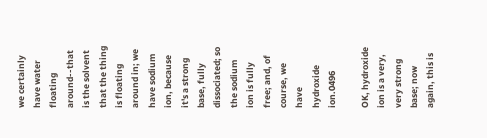we certainly have water floating around--that is the solvent that the thing is floating around in; we have sodium ion, because it's a strong base, fully dissociated; so the sodium ion is fully free; and, of course, we have hydroxide ion.0496

OK, hydroxide ion is a very, very strong base; now again, this is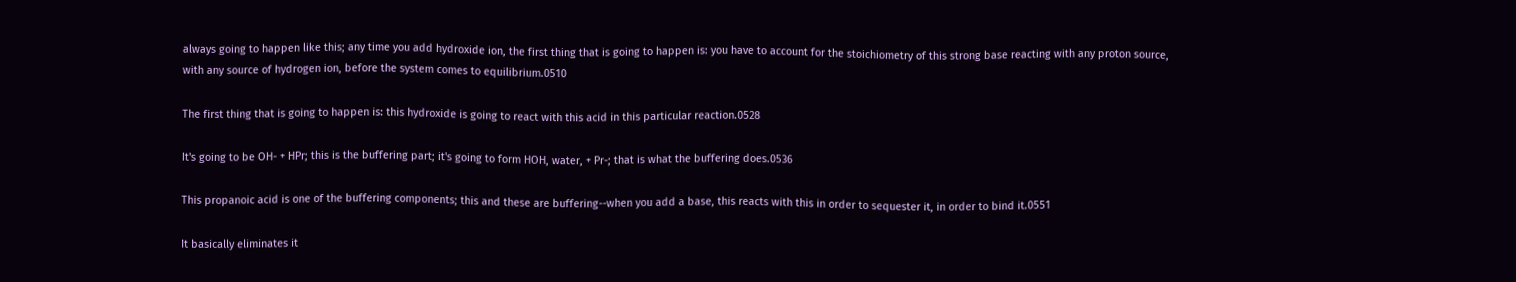always going to happen like this; any time you add hydroxide ion, the first thing that is going to happen is: you have to account for the stoichiometry of this strong base reacting with any proton source, with any source of hydrogen ion, before the system comes to equilibrium.0510

The first thing that is going to happen is: this hydroxide is going to react with this acid in this particular reaction.0528

It's going to be OH- + HPr; this is the buffering part; it's going to form HOH, water, + Pr-; that is what the buffering does.0536

This propanoic acid is one of the buffering components; this and these are buffering--when you add a base, this reacts with this in order to sequester it, in order to bind it.0551

It basically eliminates it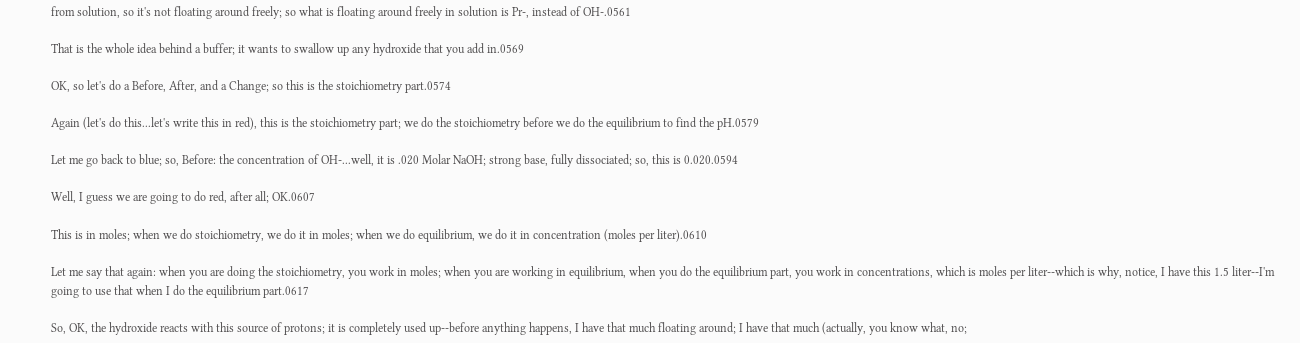from solution, so it's not floating around freely; so what is floating around freely in solution is Pr-, instead of OH-.0561

That is the whole idea behind a buffer; it wants to swallow up any hydroxide that you add in.0569

OK, so let's do a Before, After, and a Change; so this is the stoichiometry part.0574

Again (let's do this...let's write this in red), this is the stoichiometry part; we do the stoichiometry before we do the equilibrium to find the pH.0579

Let me go back to blue; so, Before: the concentration of OH-...well, it is .020 Molar NaOH; strong base, fully dissociated; so, this is 0.020.0594

Well, I guess we are going to do red, after all; OK.0607

This is in moles; when we do stoichiometry, we do it in moles; when we do equilibrium, we do it in concentration (moles per liter).0610

Let me say that again: when you are doing the stoichiometry, you work in moles; when you are working in equilibrium, when you do the equilibrium part, you work in concentrations, which is moles per liter--which is why, notice, I have this 1.5 liter--I'm going to use that when I do the equilibrium part.0617

So, OK, the hydroxide reacts with this source of protons; it is completely used up--before anything happens, I have that much floating around; I have that much (actually, you know what, no;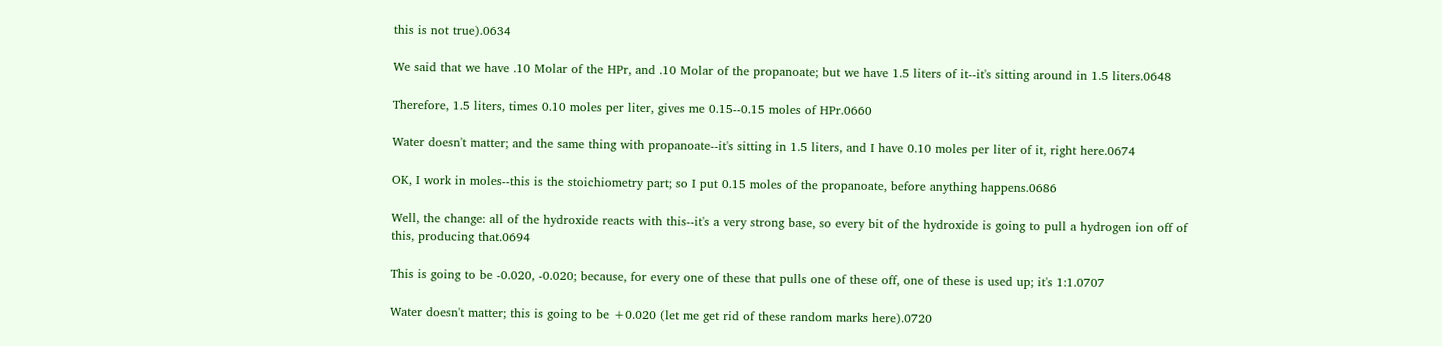this is not true).0634

We said that we have .10 Molar of the HPr, and .10 Molar of the propanoate; but we have 1.5 liters of it--it's sitting around in 1.5 liters.0648

Therefore, 1.5 liters, times 0.10 moles per liter, gives me 0.15--0.15 moles of HPr.0660

Water doesn't matter; and the same thing with propanoate--it's sitting in 1.5 liters, and I have 0.10 moles per liter of it, right here.0674

OK, I work in moles--this is the stoichiometry part; so I put 0.15 moles of the propanoate, before anything happens.0686

Well, the change: all of the hydroxide reacts with this--it's a very strong base, so every bit of the hydroxide is going to pull a hydrogen ion off of this, producing that.0694

This is going to be -0.020, -0.020; because, for every one of these that pulls one of these off, one of these is used up; it's 1:1.0707

Water doesn't matter; this is going to be +0.020 (let me get rid of these random marks here).0720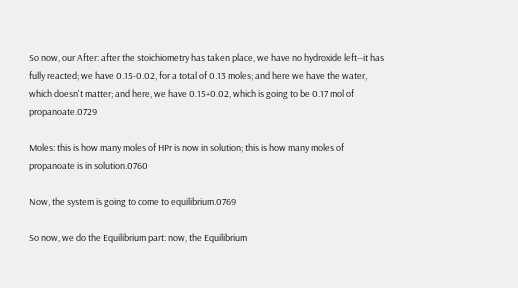So now, our After: after the stoichiometry has taken place, we have no hydroxide left--it has fully reacted; we have 0.15-0.02, for a total of 0.13 moles; and here we have the water, which doesn't matter; and here, we have 0.15+0.02, which is going to be 0.17 mol of propanoate.0729

Moles: this is how many moles of HPr is now in solution; this is how many moles of propanoate is in solution.0760

Now, the system is going to come to equilibrium.0769

So now, we do the Equilibrium part: now, the Equilibrium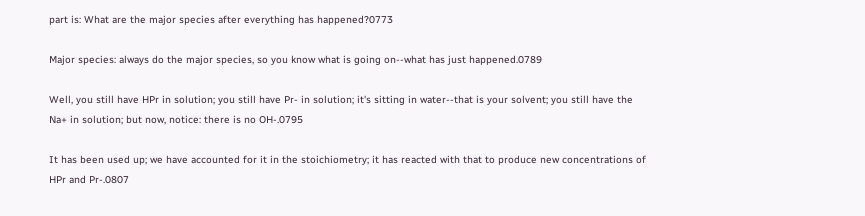part is: What are the major species after everything has happened?0773

Major species: always do the major species, so you know what is going on--what has just happened.0789

Well, you still have HPr in solution; you still have Pr- in solution; it's sitting in water--that is your solvent; you still have the Na+ in solution; but now, notice: there is no OH-.0795

It has been used up; we have accounted for it in the stoichiometry; it has reacted with that to produce new concentrations of HPr and Pr-.0807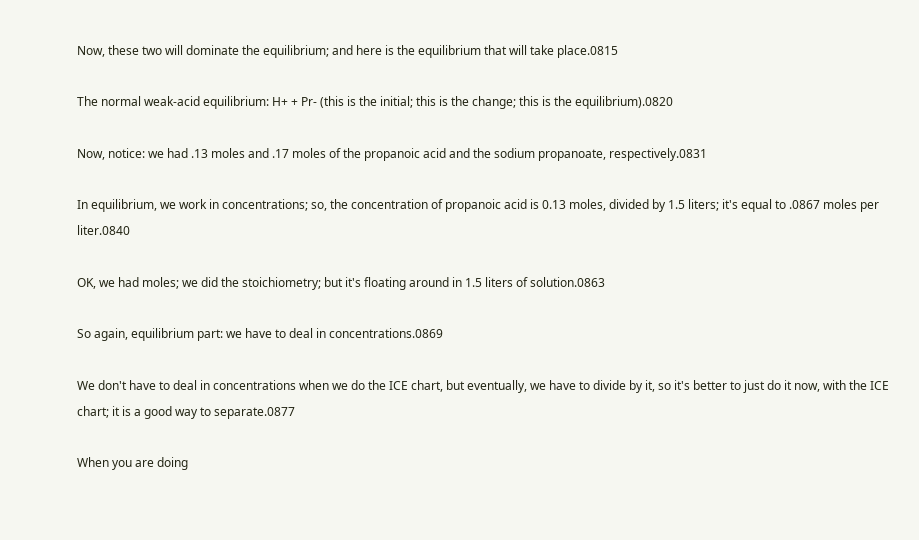Now, these two will dominate the equilibrium; and here is the equilibrium that will take place.0815

The normal weak-acid equilibrium: H+ + Pr- (this is the initial; this is the change; this is the equilibrium).0820

Now, notice: we had .13 moles and .17 moles of the propanoic acid and the sodium propanoate, respectively.0831

In equilibrium, we work in concentrations; so, the concentration of propanoic acid is 0.13 moles, divided by 1.5 liters; it's equal to .0867 moles per liter.0840

OK, we had moles; we did the stoichiometry; but it's floating around in 1.5 liters of solution.0863

So again, equilibrium part: we have to deal in concentrations.0869

We don't have to deal in concentrations when we do the ICE chart, but eventually, we have to divide by it, so it's better to just do it now, with the ICE chart; it is a good way to separate.0877

When you are doing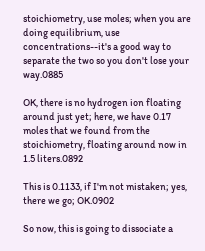stoichiometry, use moles; when you are doing equilibrium, use concentrations--it's a good way to separate the two so you don't lose your way.0885

OK, there is no hydrogen ion floating around just yet; here, we have 0.17 moles that we found from the stoichiometry, floating around now in 1.5 liters.0892

This is 0.1133, if I'm not mistaken; yes, there we go; OK.0902

So now, this is going to dissociate a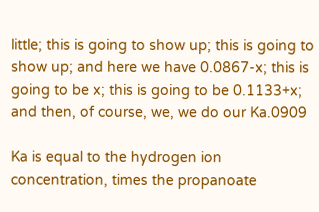little; this is going to show up; this is going to show up; and here we have 0.0867-x; this is going to be x; this is going to be 0.1133+x; and then, of course, we, we do our Ka.0909

Ka is equal to the hydrogen ion concentration, times the propanoate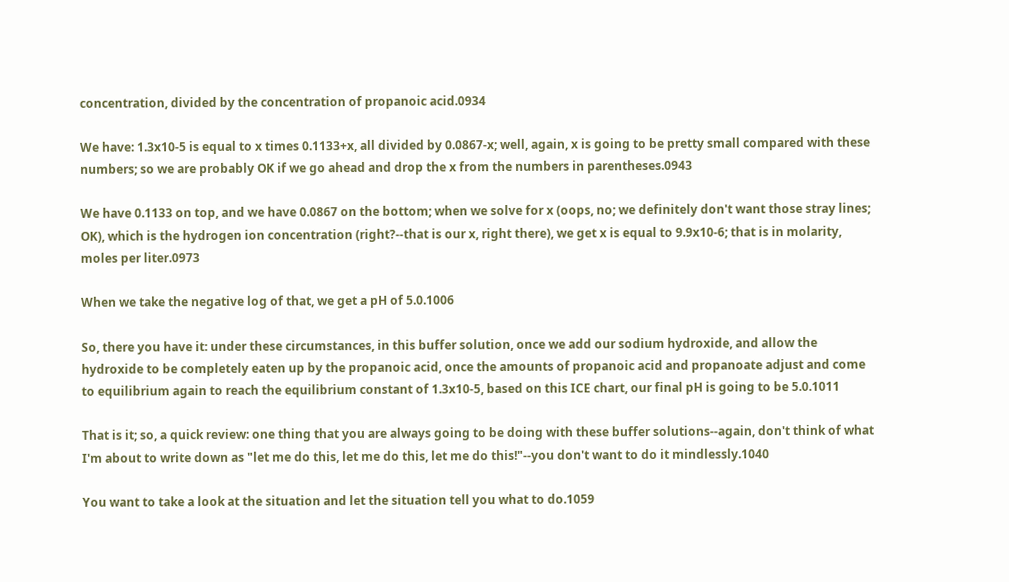concentration, divided by the concentration of propanoic acid.0934

We have: 1.3x10-5 is equal to x times 0.1133+x, all divided by 0.0867-x; well, again, x is going to be pretty small compared with these numbers; so we are probably OK if we go ahead and drop the x from the numbers in parentheses.0943

We have 0.1133 on top, and we have 0.0867 on the bottom; when we solve for x (oops, no; we definitely don't want those stray lines; OK), which is the hydrogen ion concentration (right?--that is our x, right there), we get x is equal to 9.9x10-6; that is in molarity, moles per liter.0973

When we take the negative log of that, we get a pH of 5.0.1006

So, there you have it: under these circumstances, in this buffer solution, once we add our sodium hydroxide, and allow the hydroxide to be completely eaten up by the propanoic acid, once the amounts of propanoic acid and propanoate adjust and come to equilibrium again to reach the equilibrium constant of 1.3x10-5, based on this ICE chart, our final pH is going to be 5.0.1011

That is it; so, a quick review: one thing that you are always going to be doing with these buffer solutions--again, don't think of what I'm about to write down as "let me do this, let me do this, let me do this!"--you don't want to do it mindlessly.1040

You want to take a look at the situation and let the situation tell you what to do.1059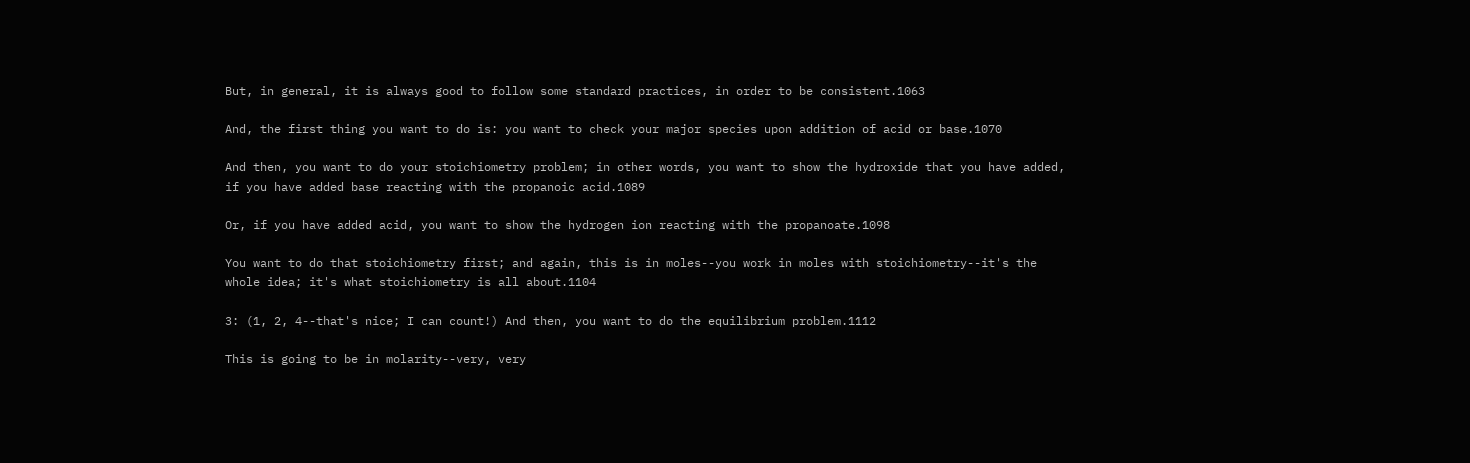But, in general, it is always good to follow some standard practices, in order to be consistent.1063

And, the first thing you want to do is: you want to check your major species upon addition of acid or base.1070

And then, you want to do your stoichiometry problem; in other words, you want to show the hydroxide that you have added, if you have added base reacting with the propanoic acid.1089

Or, if you have added acid, you want to show the hydrogen ion reacting with the propanoate.1098

You want to do that stoichiometry first; and again, this is in moles--you work in moles with stoichiometry--it's the whole idea; it's what stoichiometry is all about.1104

3: (1, 2, 4--that's nice; I can count!) And then, you want to do the equilibrium problem.1112

This is going to be in molarity--very, very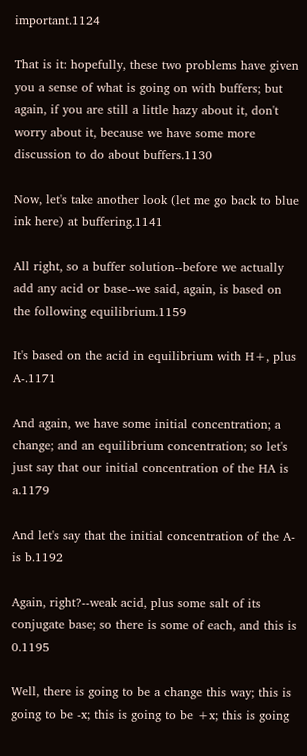important.1124

That is it: hopefully, these two problems have given you a sense of what is going on with buffers; but again, if you are still a little hazy about it, don't worry about it, because we have some more discussion to do about buffers.1130

Now, let's take another look (let me go back to blue ink here) at buffering.1141

All right, so a buffer solution--before we actually add any acid or base--we said, again, is based on the following equilibrium.1159

It's based on the acid in equilibrium with H+, plus A-.1171

And again, we have some initial concentration; a change; and an equilibrium concentration; so let's just say that our initial concentration of the HA is a.1179

And let's say that the initial concentration of the A- is b.1192

Again, right?--weak acid, plus some salt of its conjugate base; so there is some of each, and this is 0.1195

Well, there is going to be a change this way; this is going to be -x; this is going to be +x; this is going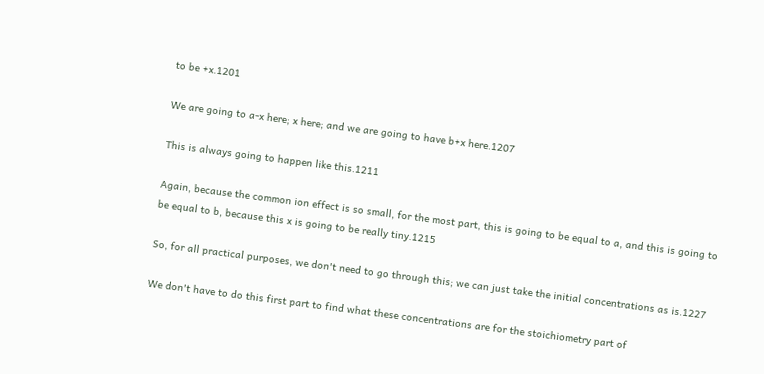to be +x.1201

We are going to a-x here; x here; and we are going to have b+x here.1207

This is always going to happen like this.1211

Again, because the common ion effect is so small, for the most part, this is going to be equal to a, and this is going to be equal to b, because this x is going to be really tiny.1215

So, for all practical purposes, we don't need to go through this; we can just take the initial concentrations as is.1227

We don't have to do this first part to find what these concentrations are for the stoichiometry part of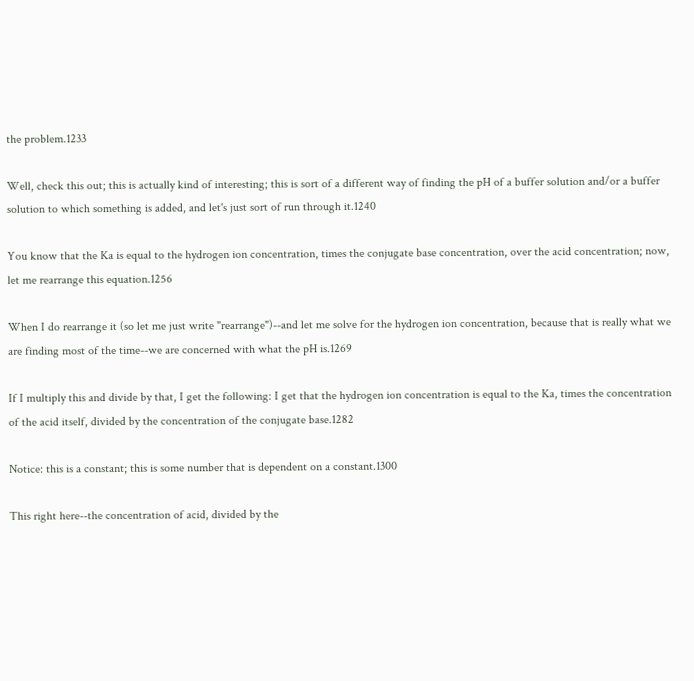the problem.1233

Well, check this out; this is actually kind of interesting; this is sort of a different way of finding the pH of a buffer solution and/or a buffer solution to which something is added, and let's just sort of run through it.1240

You know that the Ka is equal to the hydrogen ion concentration, times the conjugate base concentration, over the acid concentration; now, let me rearrange this equation.1256

When I do rearrange it (so let me just write "rearrange")--and let me solve for the hydrogen ion concentration, because that is really what we are finding most of the time--we are concerned with what the pH is.1269

If I multiply this and divide by that, I get the following: I get that the hydrogen ion concentration is equal to the Ka, times the concentration of the acid itself, divided by the concentration of the conjugate base.1282

Notice: this is a constant; this is some number that is dependent on a constant.1300

This right here--the concentration of acid, divided by the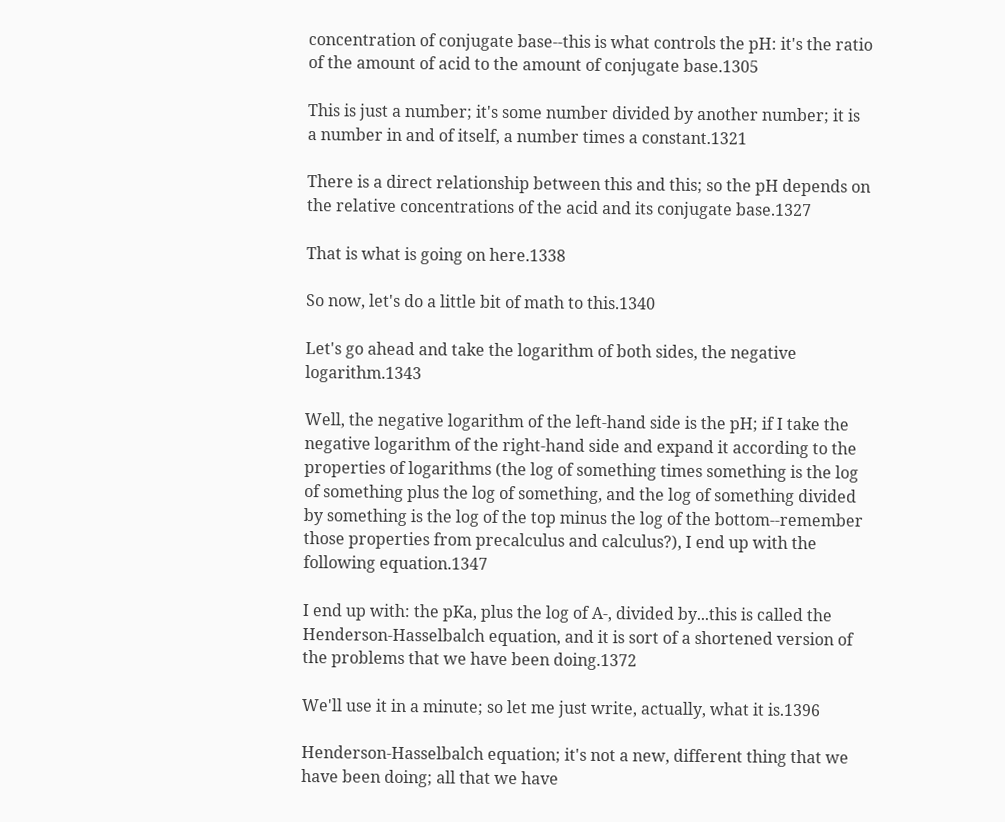concentration of conjugate base--this is what controls the pH: it's the ratio of the amount of acid to the amount of conjugate base.1305

This is just a number; it's some number divided by another number; it is a number in and of itself, a number times a constant.1321

There is a direct relationship between this and this; so the pH depends on the relative concentrations of the acid and its conjugate base.1327

That is what is going on here.1338

So now, let's do a little bit of math to this.1340

Let's go ahead and take the logarithm of both sides, the negative logarithm.1343

Well, the negative logarithm of the left-hand side is the pH; if I take the negative logarithm of the right-hand side and expand it according to the properties of logarithms (the log of something times something is the log of something plus the log of something, and the log of something divided by something is the log of the top minus the log of the bottom--remember those properties from precalculus and calculus?), I end up with the following equation.1347

I end up with: the pKa, plus the log of A-, divided by...this is called the Henderson-Hasselbalch equation, and it is sort of a shortened version of the problems that we have been doing.1372

We'll use it in a minute; so let me just write, actually, what it is.1396

Henderson-Hasselbalch equation; it's not a new, different thing that we have been doing; all that we have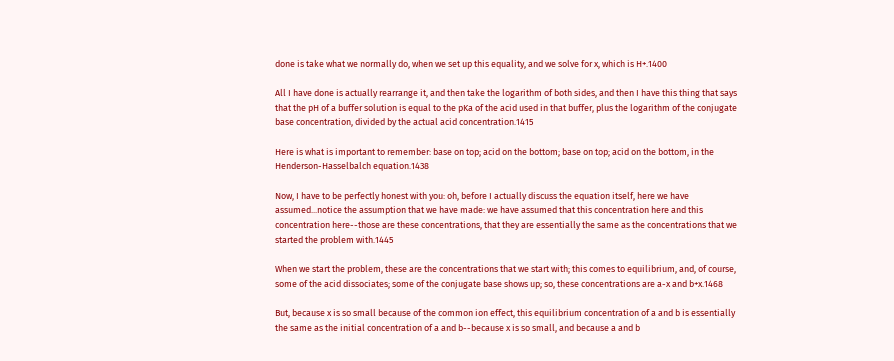done is take what we normally do, when we set up this equality, and we solve for x, which is H+.1400

All I have done is actually rearrange it, and then take the logarithm of both sides, and then I have this thing that says that the pH of a buffer solution is equal to the pKa of the acid used in that buffer, plus the logarithm of the conjugate base concentration, divided by the actual acid concentration.1415

Here is what is important to remember: base on top; acid on the bottom; base on top; acid on the bottom, in the Henderson-Hasselbalch equation.1438

Now, I have to be perfectly honest with you: oh, before I actually discuss the equation itself, here we have assumed...notice the assumption that we have made: we have assumed that this concentration here and this concentration here--those are these concentrations, that they are essentially the same as the concentrations that we started the problem with.1445

When we start the problem, these are the concentrations that we start with; this comes to equilibrium, and, of course, some of the acid dissociates; some of the conjugate base shows up; so, these concentrations are a-x and b+x.1468

But, because x is so small because of the common ion effect, this equilibrium concentration of a and b is essentially the same as the initial concentration of a and b--because x is so small, and because a and b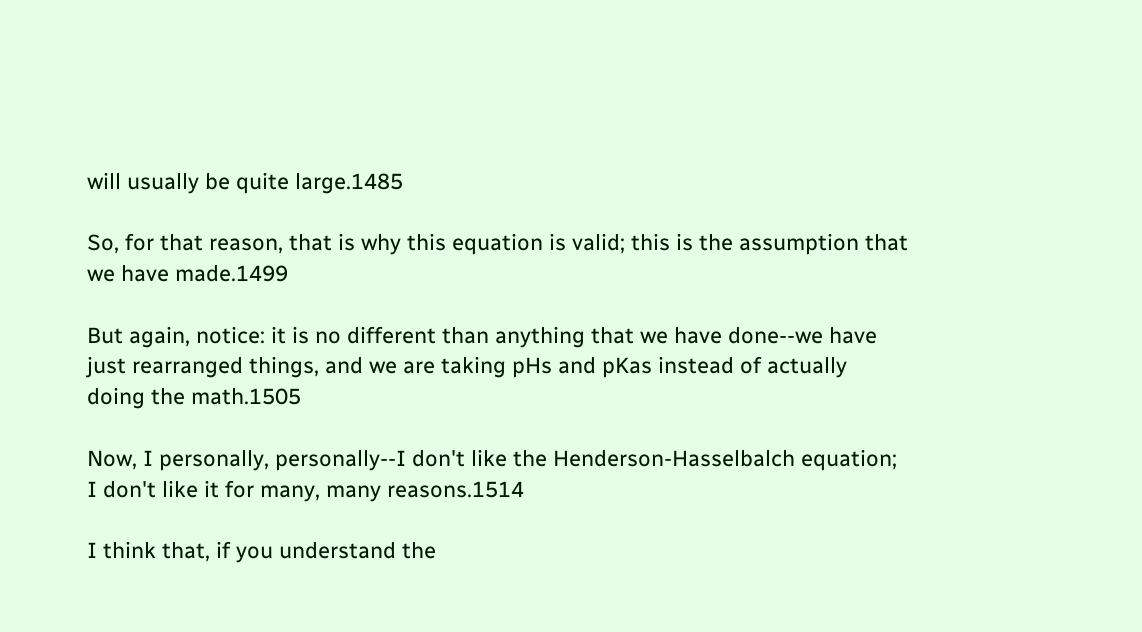will usually be quite large.1485

So, for that reason, that is why this equation is valid; this is the assumption that we have made.1499

But again, notice: it is no different than anything that we have done--we have just rearranged things, and we are taking pHs and pKas instead of actually doing the math.1505

Now, I personally, personally--I don't like the Henderson-Hasselbalch equation; I don't like it for many, many reasons.1514

I think that, if you understand the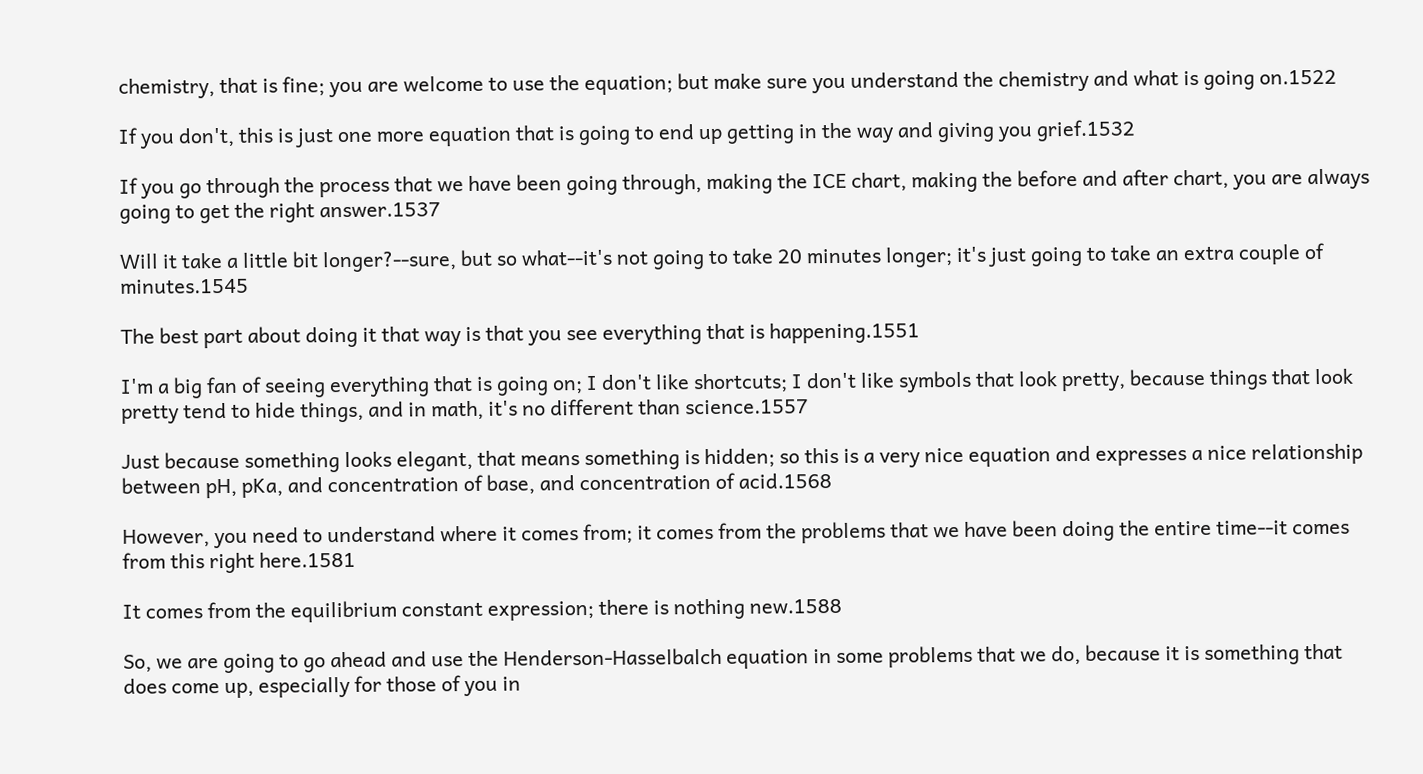chemistry, that is fine; you are welcome to use the equation; but make sure you understand the chemistry and what is going on.1522

If you don't, this is just one more equation that is going to end up getting in the way and giving you grief.1532

If you go through the process that we have been going through, making the ICE chart, making the before and after chart, you are always going to get the right answer.1537

Will it take a little bit longer?--sure, but so what--it's not going to take 20 minutes longer; it's just going to take an extra couple of minutes.1545

The best part about doing it that way is that you see everything that is happening.1551

I'm a big fan of seeing everything that is going on; I don't like shortcuts; I don't like symbols that look pretty, because things that look pretty tend to hide things, and in math, it's no different than science.1557

Just because something looks elegant, that means something is hidden; so this is a very nice equation and expresses a nice relationship between pH, pKa, and concentration of base, and concentration of acid.1568

However, you need to understand where it comes from; it comes from the problems that we have been doing the entire time--it comes from this right here.1581

It comes from the equilibrium constant expression; there is nothing new.1588

So, we are going to go ahead and use the Henderson-Hasselbalch equation in some problems that we do, because it is something that does come up, especially for those of you in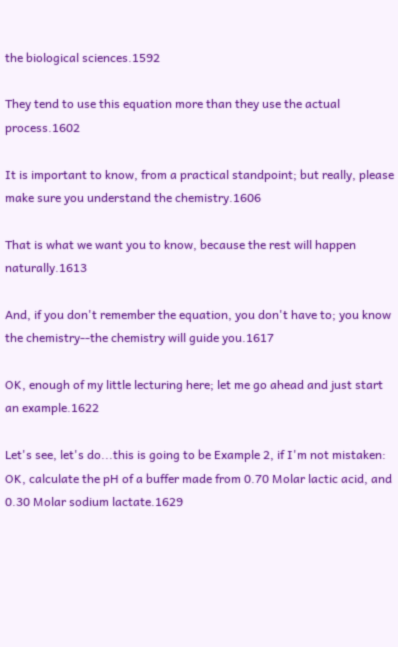the biological sciences.1592

They tend to use this equation more than they use the actual process.1602

It is important to know, from a practical standpoint; but really, please make sure you understand the chemistry.1606

That is what we want you to know, because the rest will happen naturally.1613

And, if you don't remember the equation, you don't have to; you know the chemistry--the chemistry will guide you.1617

OK, enough of my little lecturing here; let me go ahead and just start an example.1622

Let's see, let's do...this is going to be Example 2, if I'm not mistaken: OK, calculate the pH of a buffer made from 0.70 Molar lactic acid, and 0.30 Molar sodium lactate.1629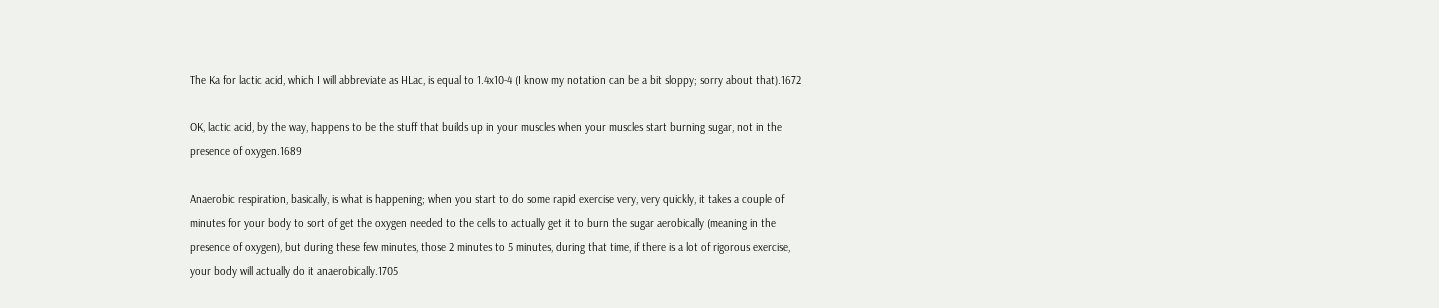The Ka for lactic acid, which I will abbreviate as HLac, is equal to 1.4x10-4 (I know my notation can be a bit sloppy; sorry about that).1672

OK, lactic acid, by the way, happens to be the stuff that builds up in your muscles when your muscles start burning sugar, not in the presence of oxygen.1689

Anaerobic respiration, basically, is what is happening; when you start to do some rapid exercise very, very quickly, it takes a couple of minutes for your body to sort of get the oxygen needed to the cells to actually get it to burn the sugar aerobically (meaning in the presence of oxygen), but during these few minutes, those 2 minutes to 5 minutes, during that time, if there is a lot of rigorous exercise, your body will actually do it anaerobically.1705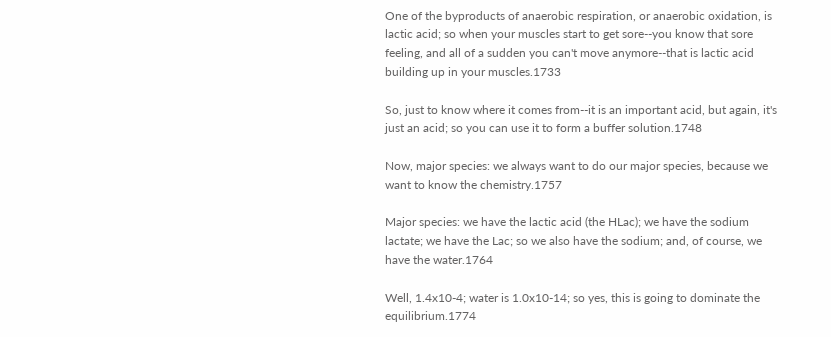One of the byproducts of anaerobic respiration, or anaerobic oxidation, is lactic acid; so when your muscles start to get sore--you know that sore feeling, and all of a sudden you can't move anymore--that is lactic acid building up in your muscles.1733

So, just to know where it comes from--it is an important acid, but again, it's just an acid; so you can use it to form a buffer solution.1748

Now, major species: we always want to do our major species, because we want to know the chemistry.1757

Major species: we have the lactic acid (the HLac); we have the sodium lactate; we have the Lac; so we also have the sodium; and, of course, we have the water.1764

Well, 1.4x10-4; water is 1.0x10-14; so yes, this is going to dominate the equilibrium.1774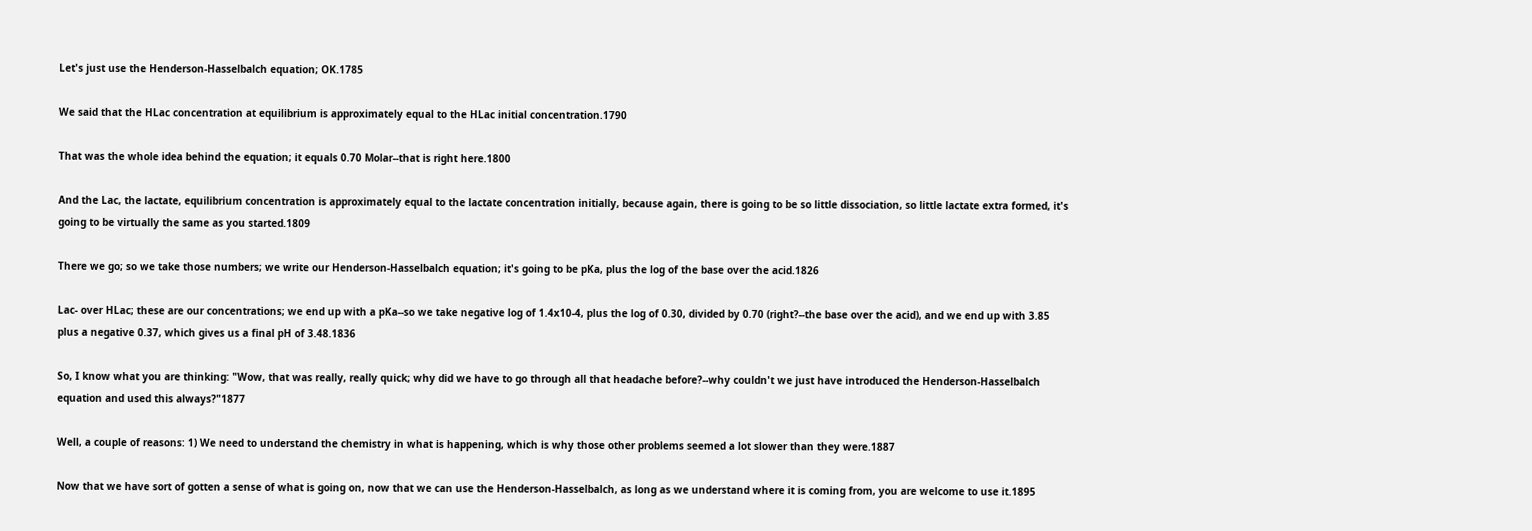Let's just use the Henderson-Hasselbalch equation; OK.1785

We said that the HLac concentration at equilibrium is approximately equal to the HLac initial concentration.1790

That was the whole idea behind the equation; it equals 0.70 Molar--that is right here.1800

And the Lac, the lactate, equilibrium concentration is approximately equal to the lactate concentration initially, because again, there is going to be so little dissociation, so little lactate extra formed, it's going to be virtually the same as you started.1809

There we go; so we take those numbers; we write our Henderson-Hasselbalch equation; it's going to be pKa, plus the log of the base over the acid.1826

Lac- over HLac; these are our concentrations; we end up with a pKa--so we take negative log of 1.4x10-4, plus the log of 0.30, divided by 0.70 (right?--the base over the acid), and we end up with 3.85 plus a negative 0.37, which gives us a final pH of 3.48.1836

So, I know what you are thinking: "Wow, that was really, really quick; why did we have to go through all that headache before?--why couldn't we just have introduced the Henderson-Hasselbalch equation and used this always?"1877

Well, a couple of reasons: 1) We need to understand the chemistry in what is happening, which is why those other problems seemed a lot slower than they were.1887

Now that we have sort of gotten a sense of what is going on, now that we can use the Henderson-Hasselbalch, as long as we understand where it is coming from, you are welcome to use it.1895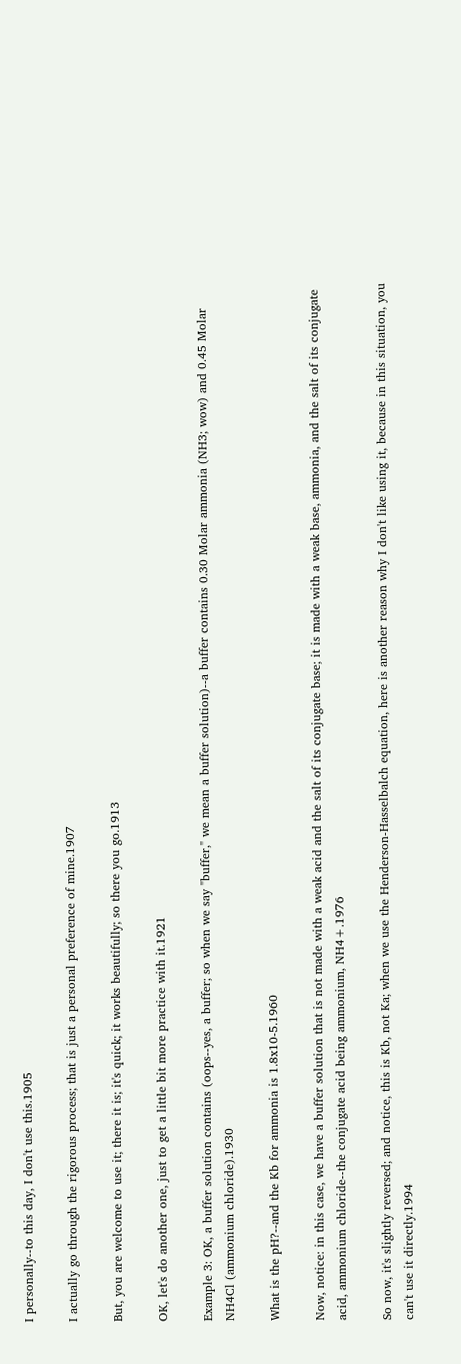I personally--to this day, I don't use this.1905

I actually go through the rigorous process; that is just a personal preference of mine.1907

But, you are welcome to use it; there it is; it's quick; it works beautifully; so there you go.1913

OK, let's do another one, just to get a little bit more practice with it.1921

Example 3: OK, a buffer solution contains (oops--yes, a buffer; so when we say "buffer," we mean a buffer solution)--a buffer contains 0.30 Molar ammonia (NH3; wow) and 0.45 Molar NH4Cl (ammonium chloride).1930

What is the pH?--and the Kb for ammonia is 1.8x10-5.1960

Now, notice: in this case, we have a buffer solution that is not made with a weak acid and the salt of its conjugate base; it is made with a weak base, ammonia, and the salt of its conjugate acid, ammonium chloride--the conjugate acid being ammonium, NH4+.1976

So now, it's slightly reversed; and notice, this is Kb, not Ka; when we use the Henderson-Hasselbalch equation, here is another reason why I don't like using it, because in this situation, you can't use it directly.1994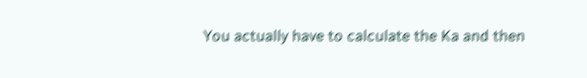You actually have to calculate the Ka and then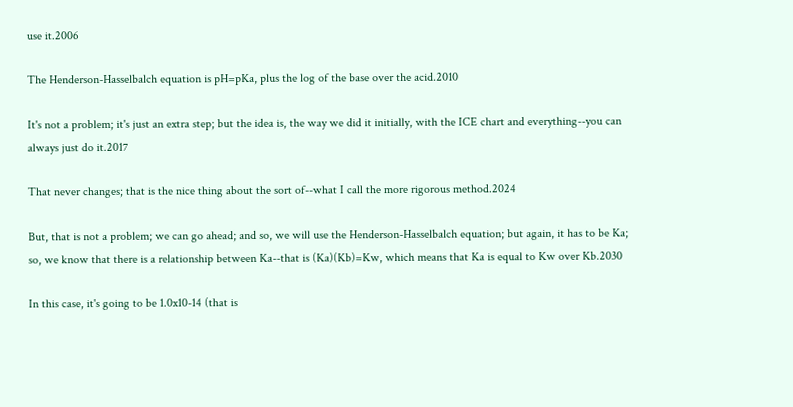use it.2006

The Henderson-Hasselbalch equation is pH=pKa, plus the log of the base over the acid.2010

It's not a problem; it's just an extra step; but the idea is, the way we did it initially, with the ICE chart and everything--you can always just do it.2017

That never changes; that is the nice thing about the sort of--what I call the more rigorous method.2024

But, that is not a problem; we can go ahead; and so, we will use the Henderson-Hasselbalch equation; but again, it has to be Ka; so, we know that there is a relationship between Ka--that is (Ka)(Kb)=Kw, which means that Ka is equal to Kw over Kb.2030

In this case, it's going to be 1.0x10-14 (that is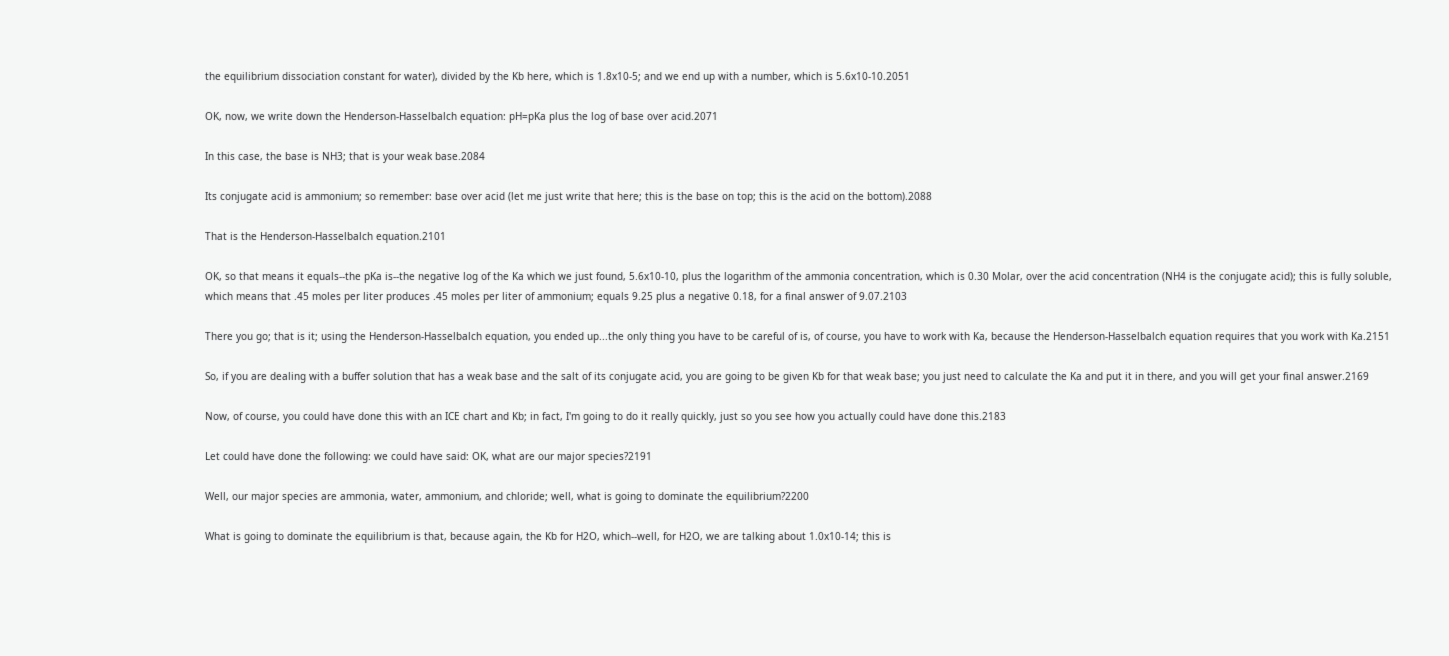the equilibrium dissociation constant for water), divided by the Kb here, which is 1.8x10-5; and we end up with a number, which is 5.6x10-10.2051

OK, now, we write down the Henderson-Hasselbalch equation: pH=pKa plus the log of base over acid.2071

In this case, the base is NH3; that is your weak base.2084

Its conjugate acid is ammonium; so remember: base over acid (let me just write that here; this is the base on top; this is the acid on the bottom).2088

That is the Henderson-Hasselbalch equation.2101

OK, so that means it equals--the pKa is--the negative log of the Ka which we just found, 5.6x10-10, plus the logarithm of the ammonia concentration, which is 0.30 Molar, over the acid concentration (NH4 is the conjugate acid); this is fully soluble, which means that .45 moles per liter produces .45 moles per liter of ammonium; equals 9.25 plus a negative 0.18, for a final answer of 9.07.2103

There you go; that is it; using the Henderson-Hasselbalch equation, you ended up...the only thing you have to be careful of is, of course, you have to work with Ka, because the Henderson-Hasselbalch equation requires that you work with Ka.2151

So, if you are dealing with a buffer solution that has a weak base and the salt of its conjugate acid, you are going to be given Kb for that weak base; you just need to calculate the Ka and put it in there, and you will get your final answer.2169

Now, of course, you could have done this with an ICE chart and Kb; in fact, I'm going to do it really quickly, just so you see how you actually could have done this.2183

Let could have done the following: we could have said: OK, what are our major species?2191

Well, our major species are ammonia, water, ammonium, and chloride; well, what is going to dominate the equilibrium?2200

What is going to dominate the equilibrium is that, because again, the Kb for H2O, which--well, for H2O, we are talking about 1.0x10-14; this is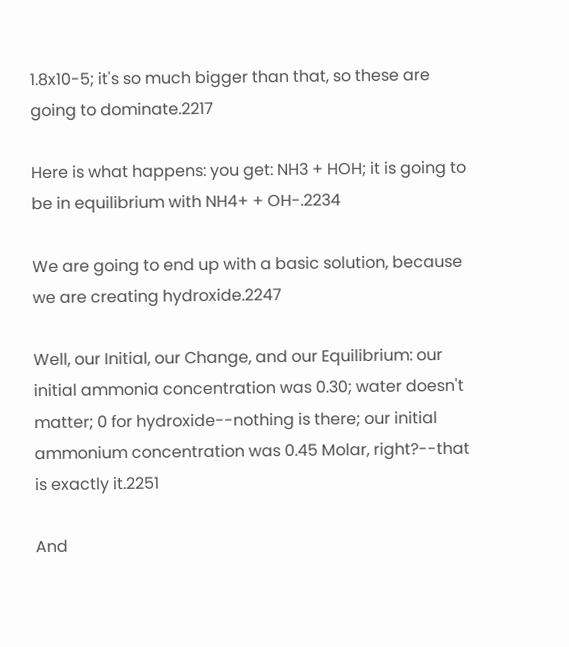1.8x10-5; it's so much bigger than that, so these are going to dominate.2217

Here is what happens: you get: NH3 + HOH; it is going to be in equilibrium with NH4+ + OH-.2234

We are going to end up with a basic solution, because we are creating hydroxide.2247

Well, our Initial, our Change, and our Equilibrium: our initial ammonia concentration was 0.30; water doesn't matter; 0 for hydroxide--nothing is there; our initial ammonium concentration was 0.45 Molar, right?--that is exactly it.2251

And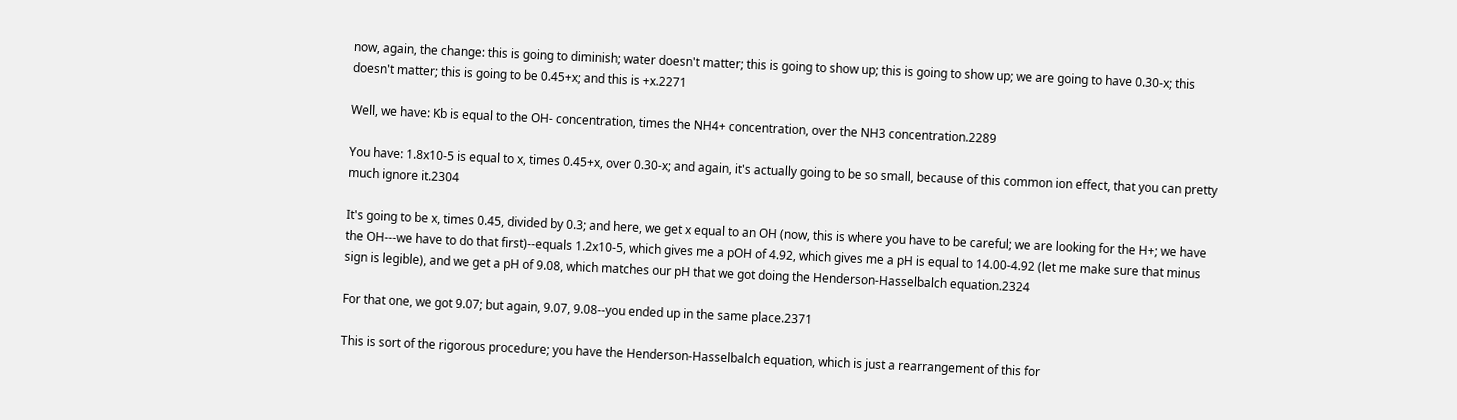now, again, the change: this is going to diminish; water doesn't matter; this is going to show up; this is going to show up; we are going to have 0.30-x; this doesn't matter; this is going to be 0.45+x; and this is +x.2271

Well, we have: Kb is equal to the OH- concentration, times the NH4+ concentration, over the NH3 concentration.2289

You have: 1.8x10-5 is equal to x, times 0.45+x, over 0.30-x; and again, it's actually going to be so small, because of this common ion effect, that you can pretty much ignore it.2304

It's going to be x, times 0.45, divided by 0.3; and here, we get x equal to an OH (now, this is where you have to be careful; we are looking for the H+; we have the OH---we have to do that first)--equals 1.2x10-5, which gives me a pOH of 4.92, which gives me a pH is equal to 14.00-4.92 (let me make sure that minus sign is legible), and we get a pH of 9.08, which matches our pH that we got doing the Henderson-Hasselbalch equation.2324

For that one, we got 9.07; but again, 9.07, 9.08--you ended up in the same place.2371

This is sort of the rigorous procedure; you have the Henderson-Hasselbalch equation, which is just a rearrangement of this for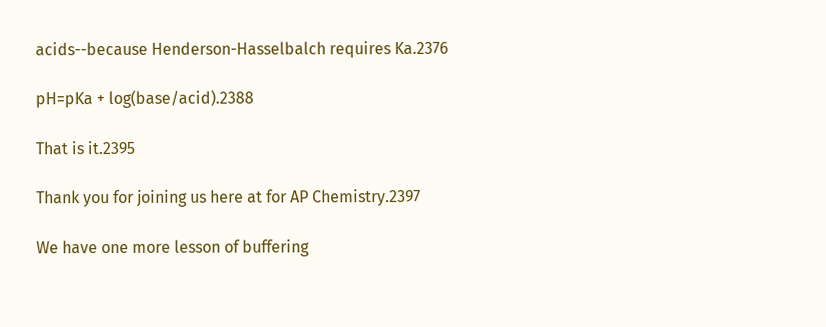acids--because Henderson-Hasselbalch requires Ka.2376

pH=pKa + log(base/acid).2388

That is it.2395

Thank you for joining us here at for AP Chemistry.2397

We have one more lesson of buffering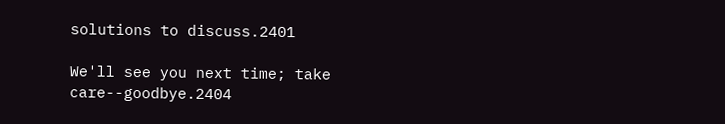solutions to discuss.2401

We'll see you next time; take care--goodbye.2404